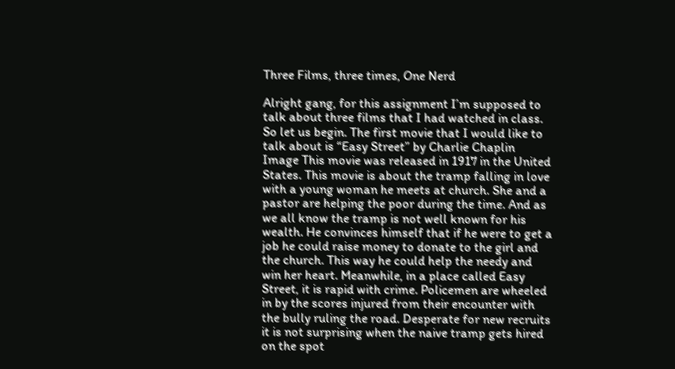Three Films, three times, One Nerd

Alright gang, for this assignment I’m supposed to talk about three films that I had watched in class. So let us begin. The first movie that I would like to talk about is “Easy Street” by Charlie Chaplin  Image This movie was released in 1917 in the United States. This movie is about the tramp falling in love with a young woman he meets at church. She and a pastor are helping the poor during the time. And as we all know the tramp is not well known for his wealth. He convinces himself that if he were to get a job he could raise money to donate to the girl and the church. This way he could help the needy and win her heart. Meanwhile, in a place called Easy Street, it is rapid with crime. Policemen are wheeled in by the scores injured from their encounter with the bully ruling the road. Desperate for new recruits it is not surprising when the naive tramp gets hired on the spot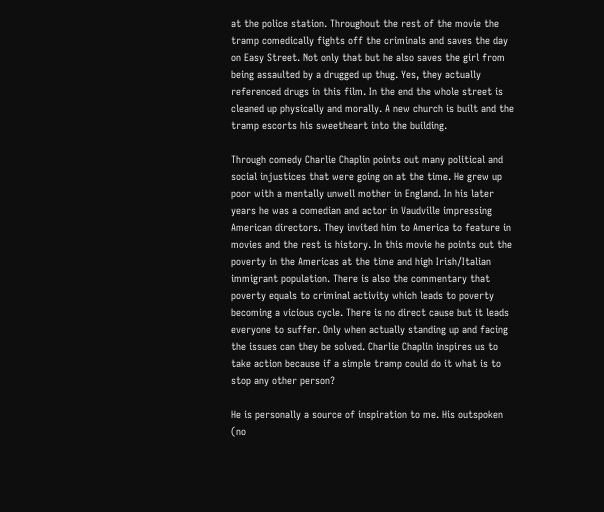at the police station. Throughout the rest of the movie the tramp comedically fights off the criminals and saves the day on Easy Street. Not only that but he also saves the girl from being assaulted by a drugged up thug. Yes, they actually referenced drugs in this film. In the end the whole street is cleaned up physically and morally. A new church is built and the tramp escorts his sweetheart into the building.

Through comedy Charlie Chaplin points out many political and social injustices that were going on at the time. He grew up poor with a mentally unwell mother in England. In his later years he was a comedian and actor in Vaudville impressing American directors. They invited him to America to feature in movies and the rest is history. In this movie he points out the poverty in the Americas at the time and high Irish/Italian immigrant population. There is also the commentary that poverty equals to criminal activity which leads to poverty becoming a vicious cycle. There is no direct cause but it leads everyone to suffer. Only when actually standing up and facing the issues can they be solved. Charlie Chaplin inspires us to take action because if a simple tramp could do it what is to stop any other person?

He is personally a source of inspiration to me. His outspoken (no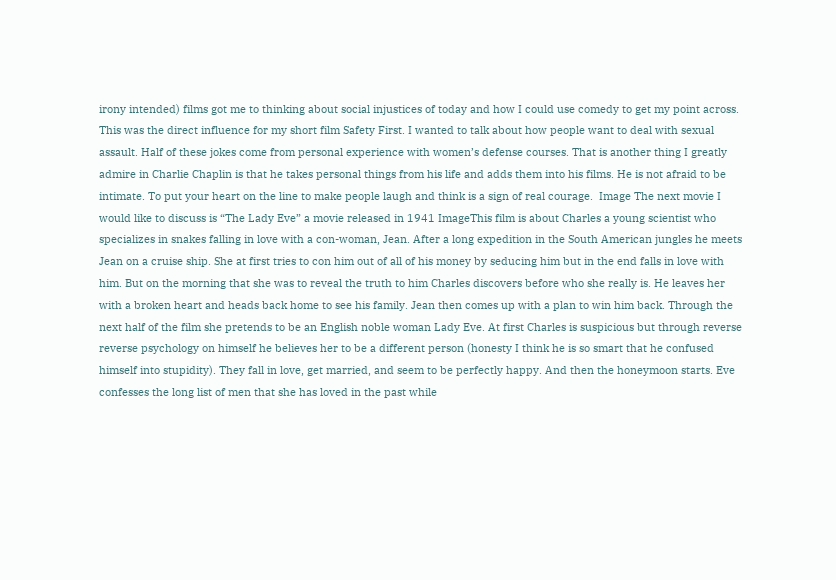irony intended) films got me to thinking about social injustices of today and how I could use comedy to get my point across. This was the direct influence for my short film Safety First. I wanted to talk about how people want to deal with sexual assault. Half of these jokes come from personal experience with women’s defense courses. That is another thing I greatly admire in Charlie Chaplin is that he takes personal things from his life and adds them into his films. He is not afraid to be intimate. To put your heart on the line to make people laugh and think is a sign of real courage.  Image The next movie I would like to discuss is “The Lady Eve” a movie released in 1941 ImageThis film is about Charles a young scientist who specializes in snakes falling in love with a con-woman, Jean. After a long expedition in the South American jungles he meets Jean on a cruise ship. She at first tries to con him out of all of his money by seducing him but in the end falls in love with him. But on the morning that she was to reveal the truth to him Charles discovers before who she really is. He leaves her with a broken heart and heads back home to see his family. Jean then comes up with a plan to win him back. Through the next half of the film she pretends to be an English noble woman Lady Eve. At first Charles is suspicious but through reverse reverse psychology on himself he believes her to be a different person (honesty I think he is so smart that he confused himself into stupidity). They fall in love, get married, and seem to be perfectly happy. And then the honeymoon starts. Eve confesses the long list of men that she has loved in the past while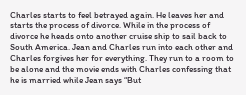Charles starts to feel betrayed again. He leaves her and starts the process of divorce. While in the process of divorce he heads onto another cruise ship to sail back to South America. Jean and Charles run into each other and Charles forgives her for everything. They run to a room to be alone and the movie ends with Charles confessing that he is married while Jean says “But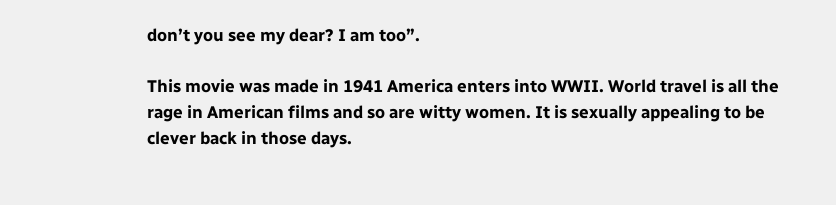don’t you see my dear? I am too”.

This movie was made in 1941 America enters into WWII. World travel is all the rage in American films and so are witty women. It is sexually appealing to be clever back in those days.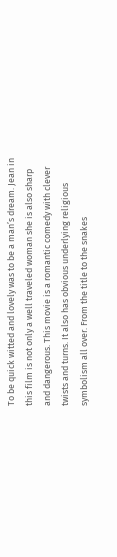To be quick witted and lovely was to be a man’s dream. Jean in this film is not only a well traveled woman she is also sharp and dangerous. This movie is a romantic comedy with clever twists and turns. It also has obvious underlying religious symbolism all over. From the title to the snakes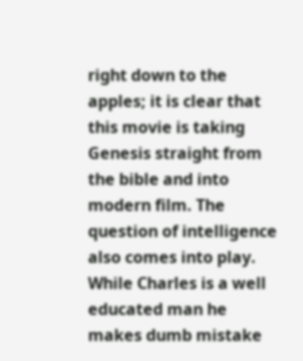right down to the apples; it is clear that this movie is taking Genesis straight from the bible and into modern film. The question of intelligence also comes into play. While Charles is a well educated man he makes dumb mistake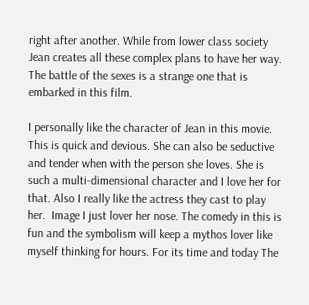right after another. While from lower class society Jean creates all these complex plans to have her way. The battle of the sexes is a strange one that is embarked in this film.

I personally like the character of Jean in this movie. This is quick and devious. She can also be seductive and tender when with the person she loves. She is such a multi-dimensional character and I love her for that. Also I really like the actress they cast to play her.  Image I just lover her nose. The comedy in this is fun and the symbolism will keep a mythos lover like myself thinking for hours. For its time and today The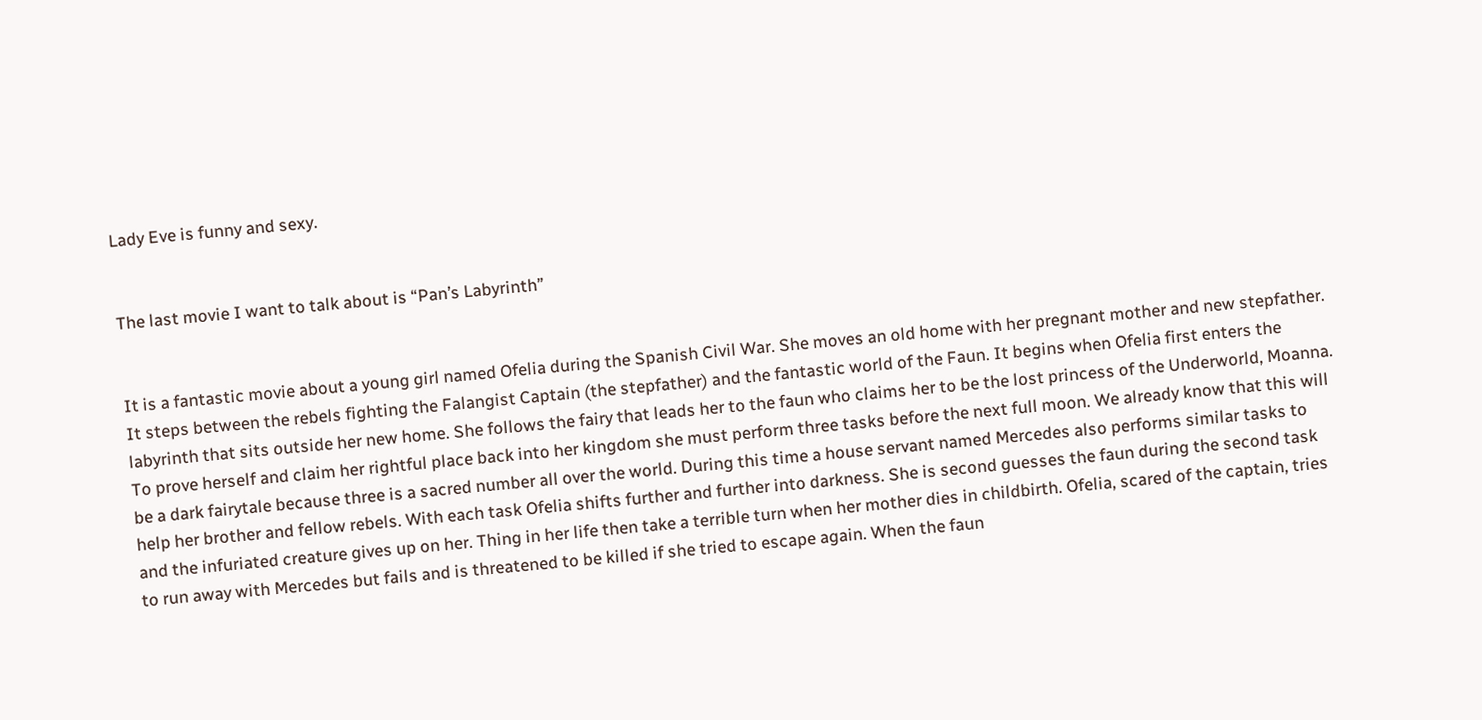Lady Eve is funny and sexy.


The last movie I want to talk about is “Pan’s Labyrinth”


It is a fantastic movie about a young girl named Ofelia during the Spanish Civil War. She moves an old home with her pregnant mother and new stepfather. It steps between the rebels fighting the Falangist Captain (the stepfather) and the fantastic world of the Faun. It begins when Ofelia first enters the labyrinth that sits outside her new home. She follows the fairy that leads her to the faun who claims her to be the lost princess of the Underworld, Moanna. To prove herself and claim her rightful place back into her kingdom she must perform three tasks before the next full moon. We already know that this will be a dark fairytale because three is a sacred number all over the world. During this time a house servant named Mercedes also performs similar tasks to help her brother and fellow rebels. With each task Ofelia shifts further and further into darkness. She is second guesses the faun during the second task and the infuriated creature gives up on her. Thing in her life then take a terrible turn when her mother dies in childbirth. Ofelia, scared of the captain, tries to run away with Mercedes but fails and is threatened to be killed if she tried to escape again. When the faun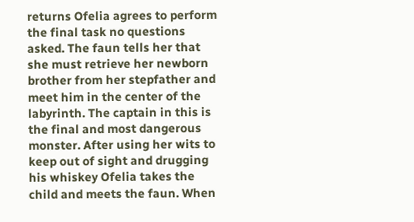returns Ofelia agrees to perform the final task no questions asked. The faun tells her that she must retrieve her newborn brother from her stepfather and meet him in the center of the labyrinth. The captain in this is the final and most dangerous monster. After using her wits to keep out of sight and drugging his whiskey Ofelia takes the child and meets the faun. When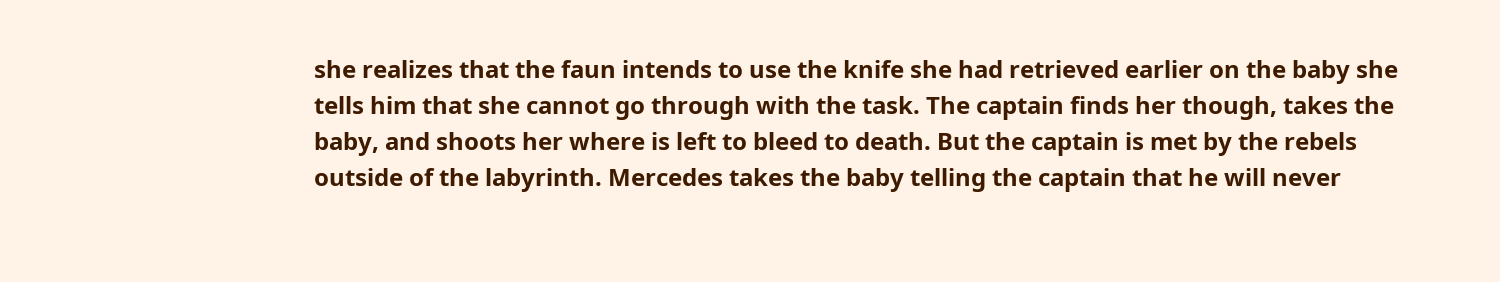she realizes that the faun intends to use the knife she had retrieved earlier on the baby she tells him that she cannot go through with the task. The captain finds her though, takes the baby, and shoots her where is left to bleed to death. But the captain is met by the rebels outside of the labyrinth. Mercedes takes the baby telling the captain that he will never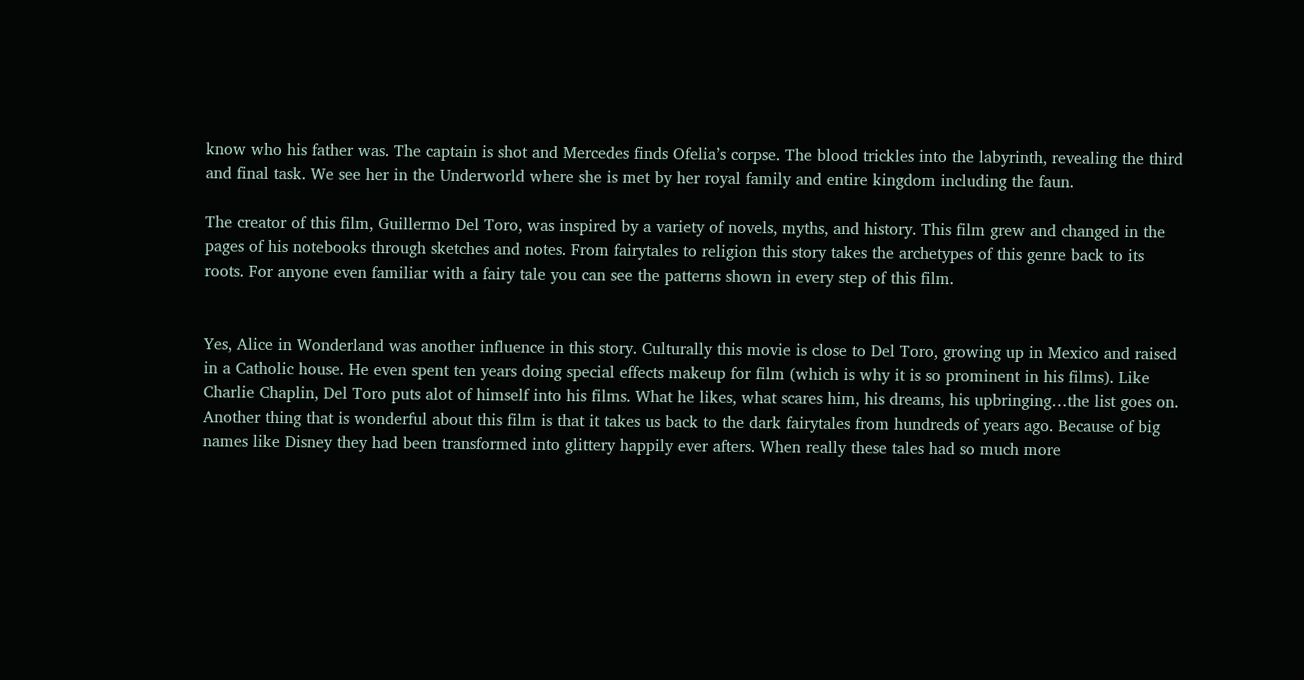know who his father was. The captain is shot and Mercedes finds Ofelia’s corpse. The blood trickles into the labyrinth, revealing the third and final task. We see her in the Underworld where she is met by her royal family and entire kingdom including the faun.

The creator of this film, Guillermo Del Toro, was inspired by a variety of novels, myths, and history. This film grew and changed in the pages of his notebooks through sketches and notes. From fairytales to religion this story takes the archetypes of this genre back to its roots. For anyone even familiar with a fairy tale you can see the patterns shown in every step of this film.


Yes, Alice in Wonderland was another influence in this story. Culturally this movie is close to Del Toro, growing up in Mexico and raised in a Catholic house. He even spent ten years doing special effects makeup for film (which is why it is so prominent in his films). Like Charlie Chaplin, Del Toro puts alot of himself into his films. What he likes, what scares him, his dreams, his upbringing…the list goes on. Another thing that is wonderful about this film is that it takes us back to the dark fairytales from hundreds of years ago. Because of big names like Disney they had been transformed into glittery happily ever afters. When really these tales had so much more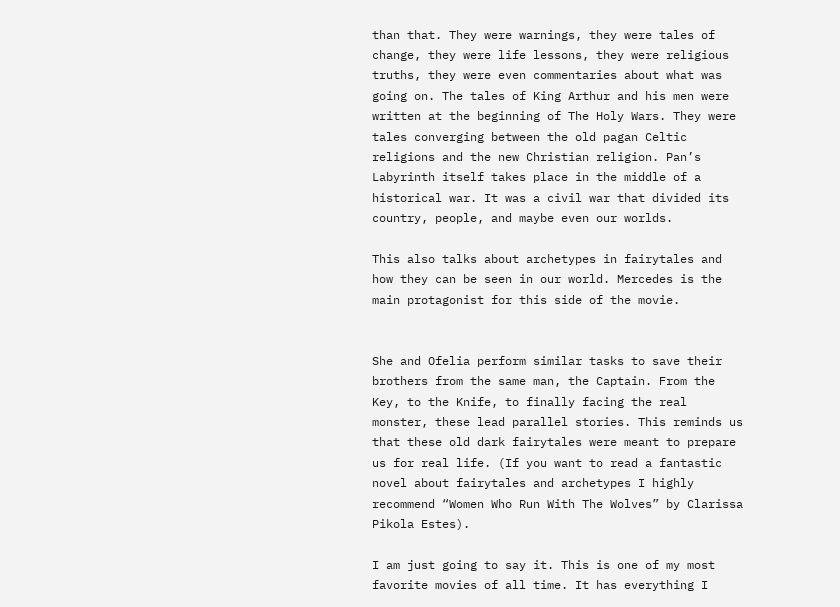than that. They were warnings, they were tales of change, they were life lessons, they were religious truths, they were even commentaries about what was going on. The tales of King Arthur and his men were written at the beginning of The Holy Wars. They were tales converging between the old pagan Celtic religions and the new Christian religion. Pan’s Labyrinth itself takes place in the middle of a historical war. It was a civil war that divided its country, people, and maybe even our worlds.

This also talks about archetypes in fairytales and how they can be seen in our world. Mercedes is the main protagonist for this side of the movie.


She and Ofelia perform similar tasks to save their brothers from the same man, the Captain. From the Key, to the Knife, to finally facing the real monster, these lead parallel stories. This reminds us that these old dark fairytales were meant to prepare us for real life. (If you want to read a fantastic novel about fairytales and archetypes I highly recommend “Women Who Run With The Wolves” by Clarissa Pikola Estes).

I am just going to say it. This is one of my most favorite movies of all time. It has everything I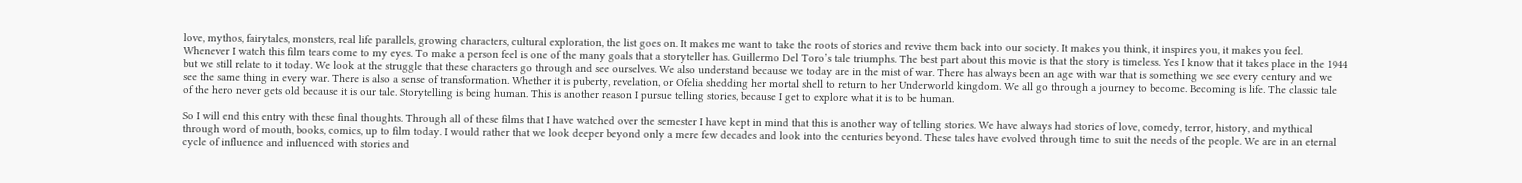love, mythos, fairytales, monsters, real life parallels, growing characters, cultural exploration, the list goes on. It makes me want to take the roots of stories and revive them back into our society. It makes you think, it inspires you, it makes you feel. Whenever I watch this film tears come to my eyes. To make a person feel is one of the many goals that a storyteller has. Guillermo Del Toro’s tale triumphs. The best part about this movie is that the story is timeless. Yes I know that it takes place in the 1944 but we still relate to it today. We look at the struggle that these characters go through and see ourselves. We also understand because we today are in the mist of war. There has always been an age with war that is something we see every century and we see the same thing in every war. There is also a sense of transformation. Whether it is puberty, revelation, or Ofelia shedding her mortal shell to return to her Underworld kingdom. We all go through a journey to become. Becoming is life. The classic tale of the hero never gets old because it is our tale. Storytelling is being human. This is another reason I pursue telling stories, because I get to explore what it is to be human.

So I will end this entry with these final thoughts. Through all of these films that I have watched over the semester I have kept in mind that this is another way of telling stories. We have always had stories of love, comedy, terror, history, and mythical through word of mouth, books, comics, up to film today. I would rather that we look deeper beyond only a mere few decades and look into the centuries beyond. These tales have evolved through time to suit the needs of the people. We are in an eternal cycle of influence and influenced with stories and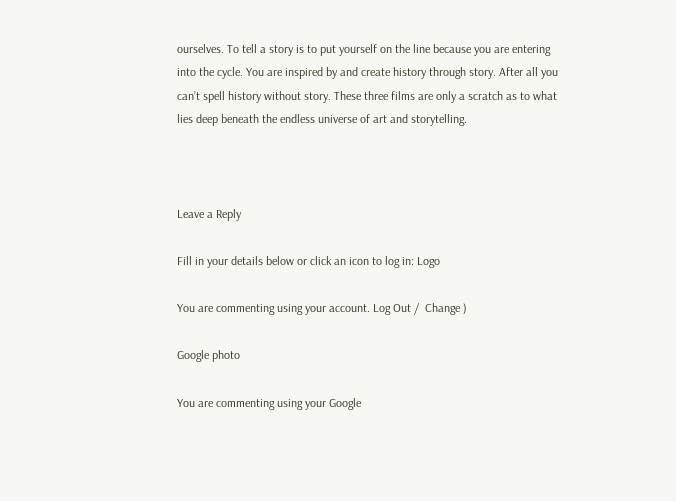ourselves. To tell a story is to put yourself on the line because you are entering into the cycle. You are inspired by and create history through story. After all you can’t spell history without story. These three films are only a scratch as to what lies deep beneath the endless universe of art and storytelling.



Leave a Reply

Fill in your details below or click an icon to log in: Logo

You are commenting using your account. Log Out /  Change )

Google photo

You are commenting using your Google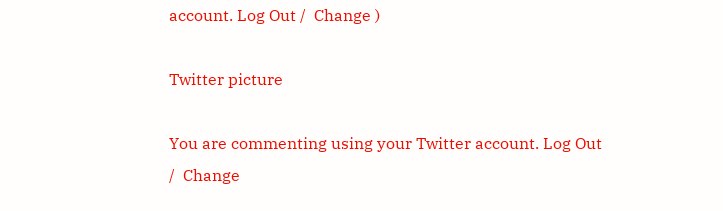account. Log Out /  Change )

Twitter picture

You are commenting using your Twitter account. Log Out /  Change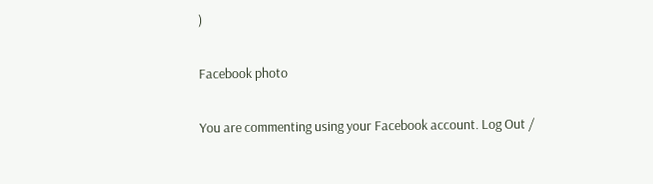)

Facebook photo

You are commenting using your Facebook account. Log Out /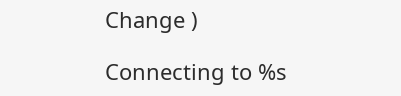Change )

Connecting to %s